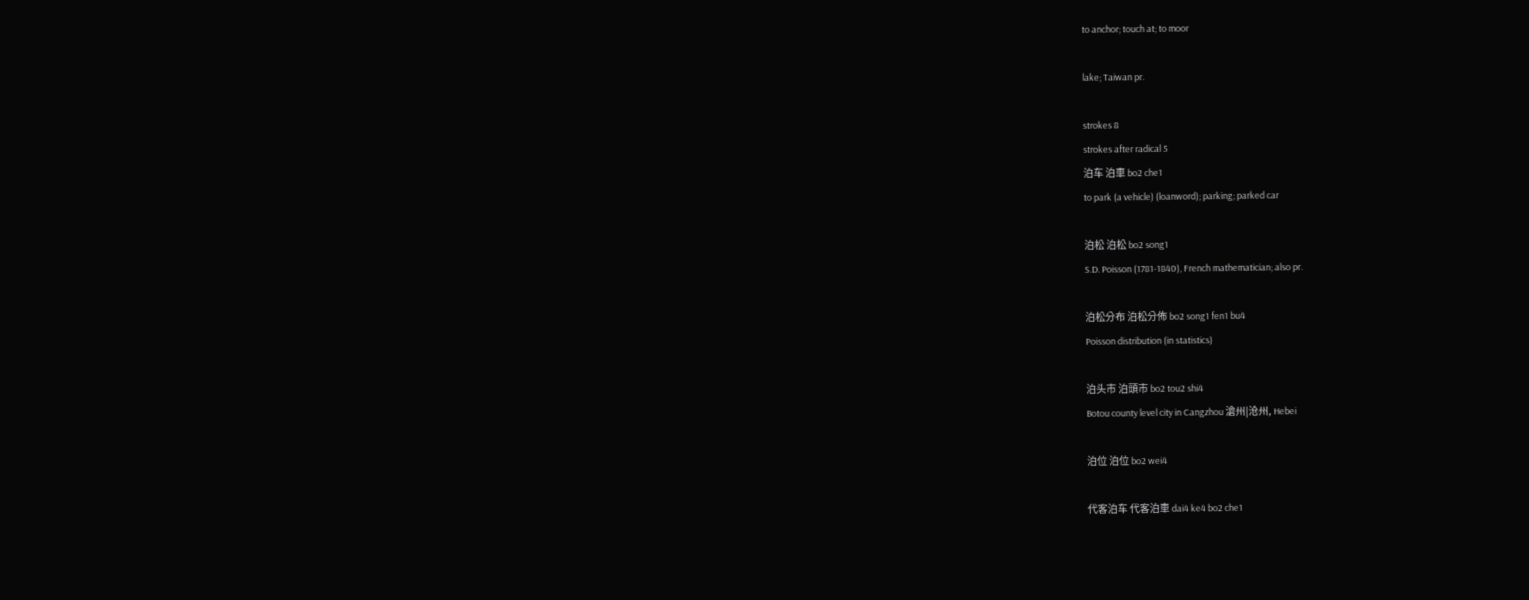to anchor; touch at; to moor

lake; Taiwan pr.

strokes 8
strokes after radical 5
泊车 泊車 bo2 che1
to park (a vehicle) (loanword); parking; parked car

泊松 泊松 bo2 song1
S.D. Poisson (1781-1840), French mathematician; also pr.

泊松分布 泊松分佈 bo2 song1 fen1 bu4
Poisson distribution (in statistics)

泊头市 泊頭市 bo2 tou2 shi4
Botou county level city in Cangzhou 滄州|沧州, Hebei

泊位 泊位 bo2 wei4

代客泊车 代客泊車 dai4 ke4 bo2 che1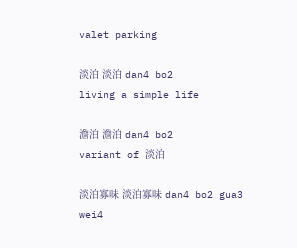valet parking

淡泊 淡泊 dan4 bo2
living a simple life

澹泊 澹泊 dan4 bo2
variant of 淡泊

淡泊寡味 淡泊寡味 dan4 bo2 gua3 wei4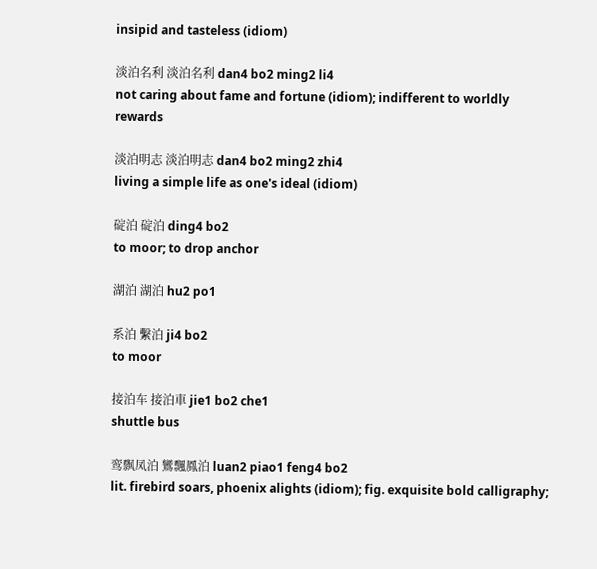insipid and tasteless (idiom)

淡泊名利 淡泊名利 dan4 bo2 ming2 li4
not caring about fame and fortune (idiom); indifferent to worldly rewards

淡泊明志 淡泊明志 dan4 bo2 ming2 zhi4
living a simple life as one's ideal (idiom)

碇泊 碇泊 ding4 bo2
to moor; to drop anchor

湖泊 湖泊 hu2 po1

系泊 繫泊 ji4 bo2
to moor

接泊车 接泊車 jie1 bo2 che1
shuttle bus

鸾飘凤泊 鸞飄鳳泊 luan2 piao1 feng4 bo2
lit. firebird soars, phoenix alights (idiom); fig. exquisite bold calligraphy;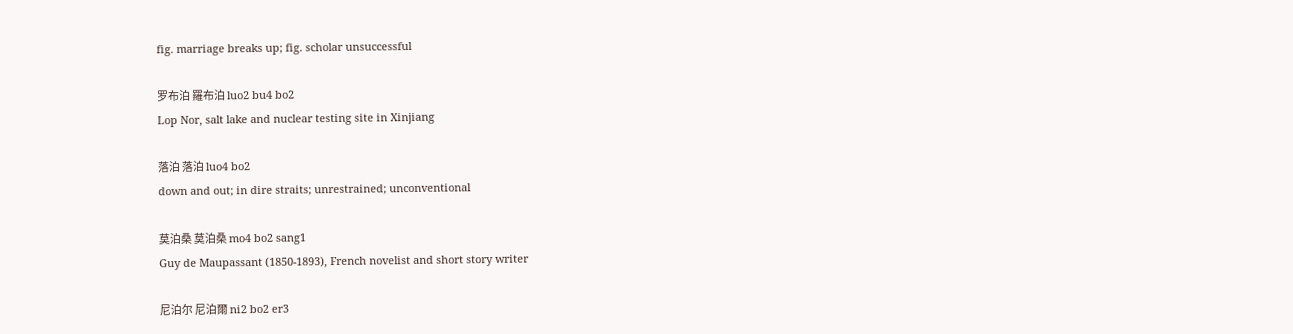fig. marriage breaks up; fig. scholar unsuccessful

罗布泊 羅布泊 luo2 bu4 bo2
Lop Nor, salt lake and nuclear testing site in Xinjiang

落泊 落泊 luo4 bo2
down and out; in dire straits; unrestrained; unconventional

莫泊桑 莫泊桑 mo4 bo2 sang1
Guy de Maupassant (1850-1893), French novelist and short story writer

尼泊尔 尼泊爾 ni2 bo2 er3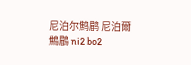尼泊尔鹪鹛 尼泊爾鷦鶥 ni2 bo2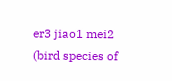er3 jiao1 mei2
(bird species of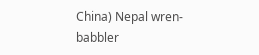China) Nepal wren-babbler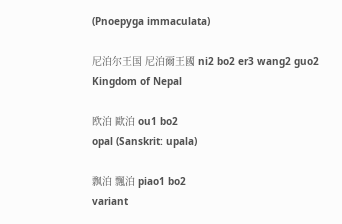(Pnoepyga immaculata)

尼泊尔王国 尼泊爾王國 ni2 bo2 er3 wang2 guo2
Kingdom of Nepal

欧泊 歐泊 ou1 bo2
opal (Sanskrit: upala)

飘泊 飄泊 piao1 bo2
variant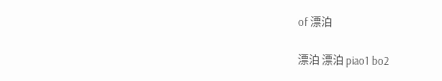of 漂泊

漂泊 漂泊 piao1 bo2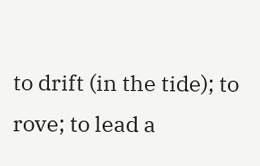to drift (in the tide); to rove; to lead a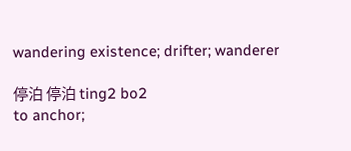wandering existence; drifter; wanderer

停泊 停泊 ting2 bo2
to anchor;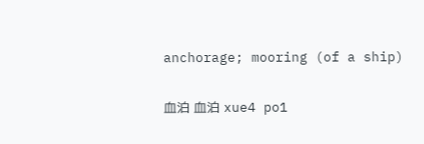anchorage; mooring (of a ship)

血泊 血泊 xue4 po1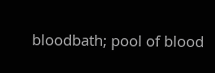bloodbath; pool of blood